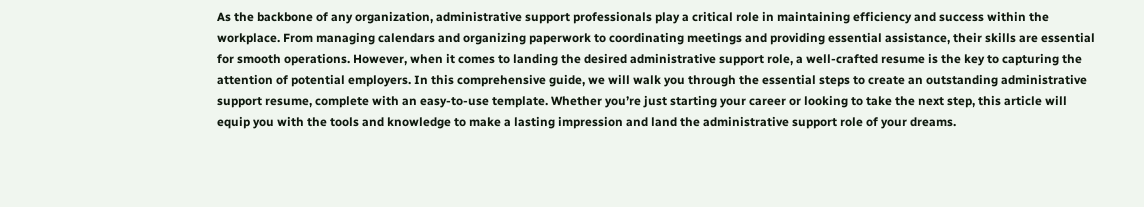As the backbone of any organization, administrative support professionals play a critical role in maintaining efficiency and success within the workplace. From managing calendars and organizing paperwork to coordinating meetings and providing essential assistance, their skills are essential for smooth operations. However, when it comes to landing the desired administrative support role, a well-crafted resume is the key to capturing the attention of potential employers. In this comprehensive guide, we will walk you through the essential steps to create an outstanding administrative support resume, complete with an easy-to-use template. Whether you’re just starting your career or looking to take the next step, this article will equip you with the tools and knowledge to make a lasting impression and land the administrative support role of your dreams.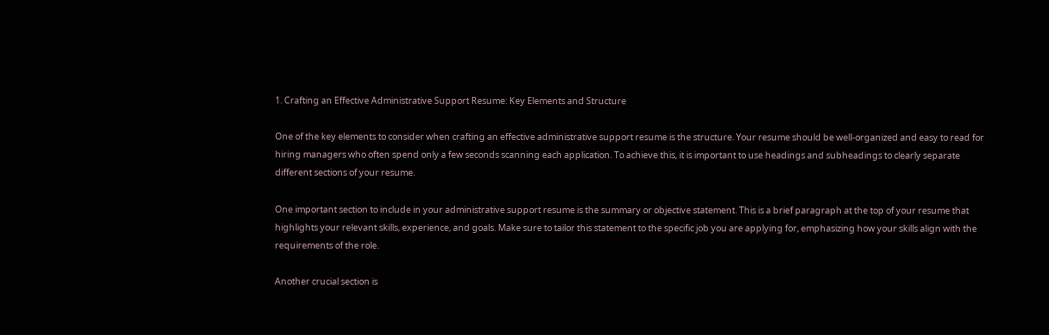1. Crafting an Effective Administrative Support Resume: Key Elements and Structure

One of the key elements to consider when crafting an effective administrative support resume is the structure. Your resume should be well-organized and easy to read for hiring managers who often spend only a few seconds scanning each application. To achieve this, it is important to use headings and subheadings to clearly separate different sections of your resume.

One important section to include in your administrative support resume is the summary or objective statement. This is a brief paragraph at the top of your resume that highlights your relevant skills, experience, and goals. Make sure to tailor this statement to the specific job you are applying for, emphasizing how your skills align with the requirements of the role.

Another crucial section is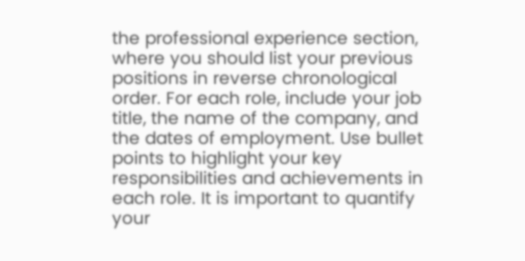the professional experience section, where you should list your previous positions in reverse chronological order. For each role, include your job title, the name of the company, and the dates of employment. Use bullet points to highlight your key responsibilities and achievements in each role. It is important to quantify your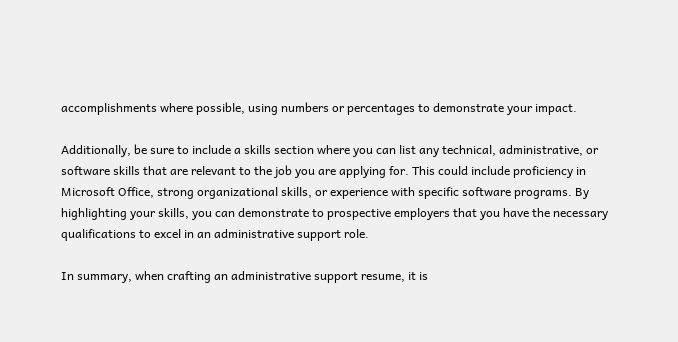accomplishments where possible, using numbers or percentages to demonstrate your impact.

Additionally, be sure to include a skills section where you can list any technical, administrative, or software skills that are relevant to the job you are applying for. This could include proficiency in Microsoft Office, strong organizational skills, or experience with specific software programs. By highlighting your skills, you can demonstrate to prospective employers that you have the necessary qualifications to excel in an administrative support role.

In summary, when crafting an administrative support resume, it is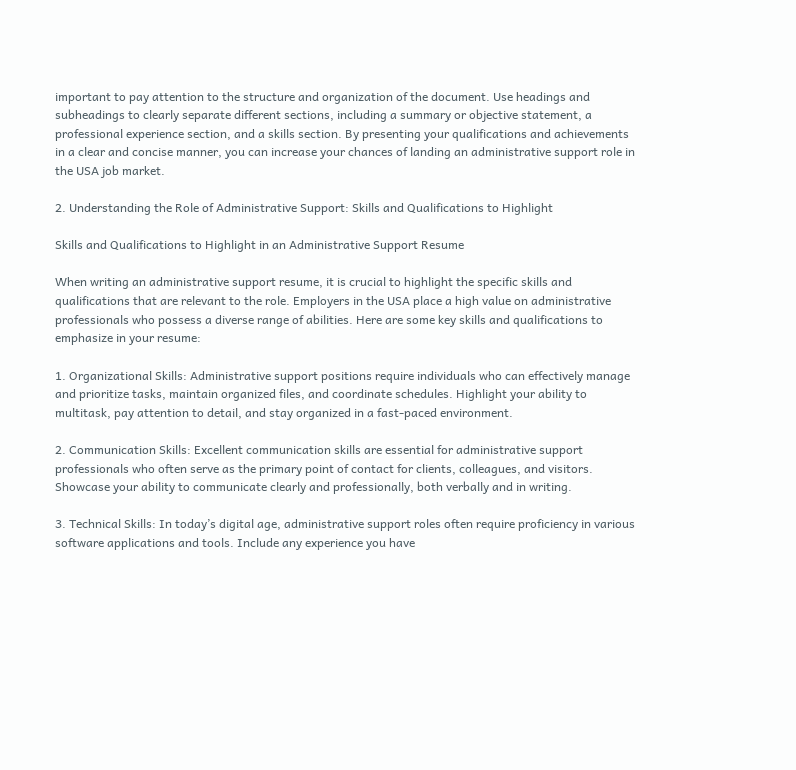important to pay attention to the structure and organization of the document. Use headings and subheadings to clearly separate different sections, including a summary or objective statement, a professional experience section, and a skills section. By presenting your qualifications and achievements in a clear and concise manner, you can increase your chances of landing an administrative support role in the USA job market.

2. Understanding the Role of Administrative Support: Skills and Qualifications to Highlight

Skills and Qualifications to Highlight in an Administrative Support Resume

When writing an administrative support resume, it is crucial to highlight the specific skills and qualifications that are relevant to the role. Employers in the USA place a high value on administrative professionals who possess a diverse range of abilities. Here are some key skills and qualifications to emphasize in your resume:

1. Organizational Skills: Administrative support positions require individuals who can effectively manage and prioritize tasks, maintain organized files, and coordinate schedules. Highlight your ability to multitask, pay attention to detail, and stay organized in a fast-paced environment.

2. Communication Skills: Excellent communication skills are essential for administrative support professionals who often serve as the primary point of contact for clients, colleagues, and visitors. Showcase your ability to communicate clearly and professionally, both verbally and in writing.

3. Technical Skills: In today’s digital age, administrative support roles often require proficiency in various software applications and tools. Include any experience you have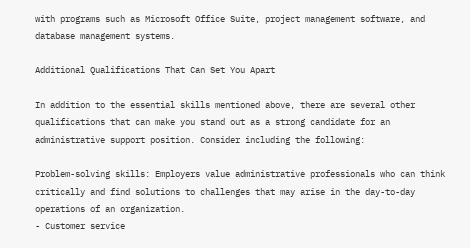with programs such as Microsoft Office Suite, project management software, and database management systems.

Additional Qualifications That Can Set You Apart

In addition to the essential skills mentioned above, there are several other qualifications that can make you stand out as a strong candidate for an administrative support position. Consider including the following:

Problem-solving skills: Employers value administrative professionals who can think critically and find solutions to challenges that may arise in the day-to-day operations of an organization.
- Customer service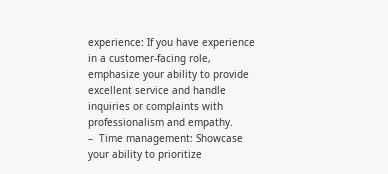experience: If you have experience in a customer-facing role, emphasize your ability to provide excellent service and handle inquiries or complaints with professionalism and empathy.
–  Time management: Showcase your ability to prioritize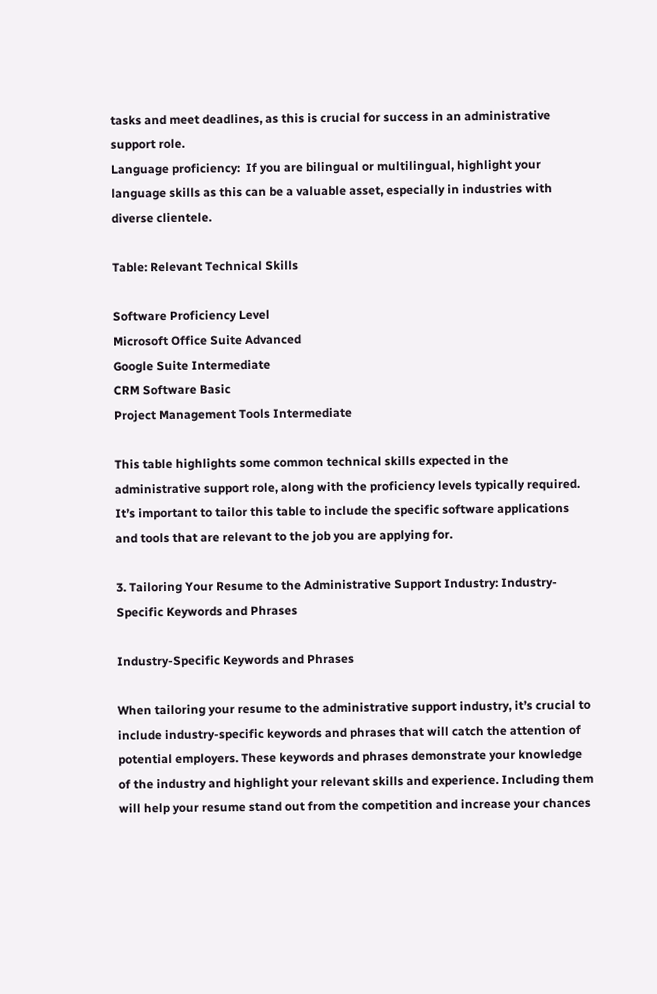tasks and meet deadlines, as this is crucial for success in an administrative support role.
Language proficiency:  If you are bilingual or multilingual, highlight your language skills as this can be a valuable asset, especially in industries with diverse clientele.

Table: Relevant Technical Skills

Software Proficiency Level
Microsoft Office Suite Advanced
Google Suite Intermediate
CRM Software Basic
Project Management Tools Intermediate

This table highlights some common technical skills expected in the administrative support role, along with the proficiency levels typically required. It’s important to tailor this table to include the specific software applications and tools that are relevant to the job you are applying for.

3. Tailoring Your Resume to the Administrative Support Industry: Industry-Specific Keywords and Phrases

Industry-Specific Keywords and Phrases

When tailoring your resume to the administrative support industry, it’s crucial to include industry-specific keywords and phrases that will catch the attention of potential employers. These keywords and phrases demonstrate your knowledge of the industry and highlight your relevant skills and experience. Including them will help your resume stand out from the competition and increase your chances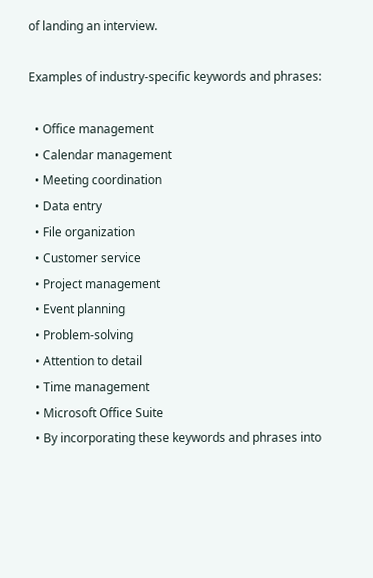of landing an interview.

Examples of industry-specific keywords and phrases:

  • Office management
  • Calendar management
  • Meeting coordination
  • Data entry
  • File organization
  • Customer service
  • Project management
  • Event planning
  • Problem-solving
  • Attention to detail
  • Time management
  • Microsoft Office Suite
  • By incorporating these keywords and phrases into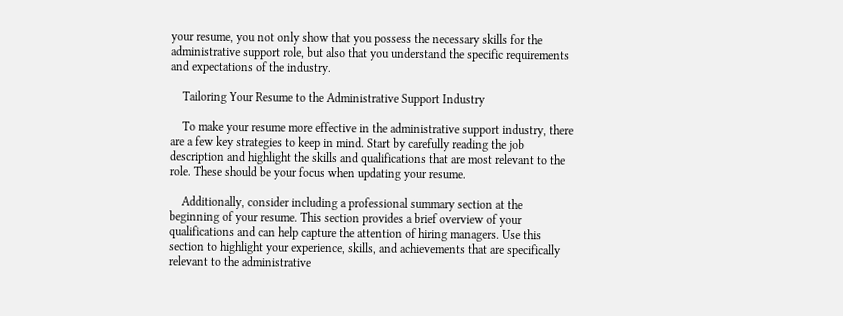your resume, you not only show that you possess the necessary skills for the administrative support role, but also that you understand the specific requirements and expectations of the industry.

    Tailoring Your Resume to the Administrative Support Industry

    To make your resume more effective in the administrative support industry, there are a few key strategies to keep in mind. Start by carefully reading the job description and highlight the skills and qualifications that are most relevant to the role. These should be your focus when updating your resume.

    Additionally, consider including a professional summary section at the beginning of your resume. This section provides a brief overview of your qualifications and can help capture the attention of hiring managers. Use this section to highlight your experience, skills, and achievements that are specifically relevant to the administrative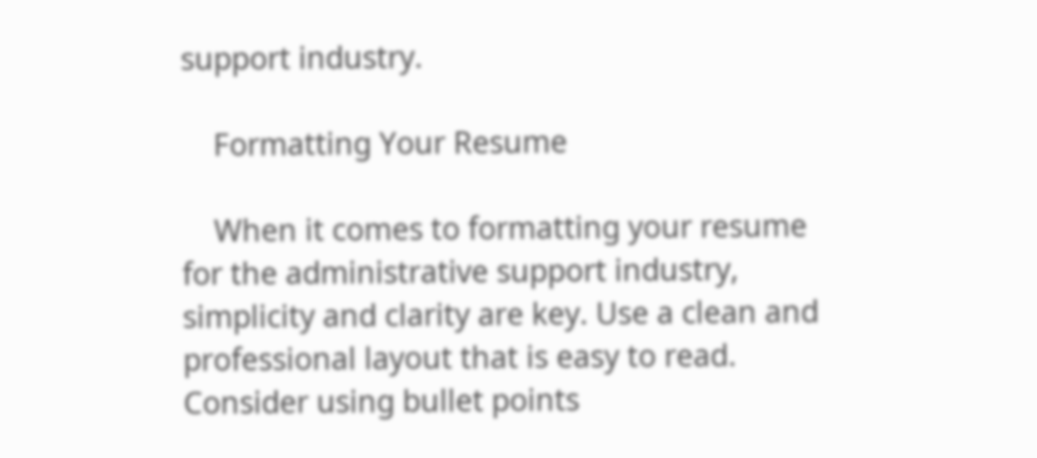support industry.

    Formatting Your Resume

    When it comes to formatting your resume for the administrative support industry, simplicity and clarity are key. Use a clean and professional layout that is easy to read. Consider using bullet points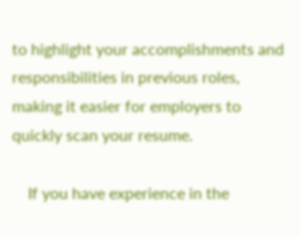to highlight your accomplishments and responsibilities in previous roles, making it easier for employers to quickly scan your resume.

    If you have experience in the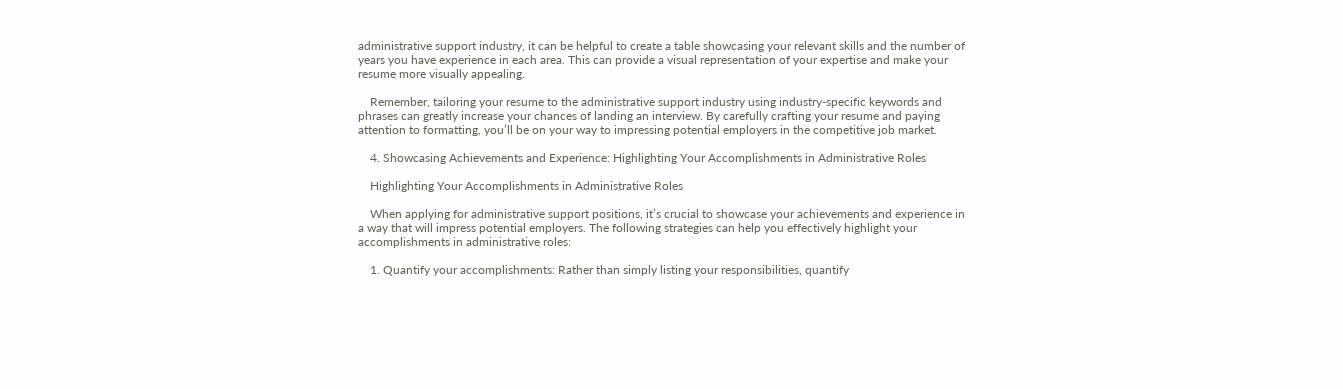administrative support industry, it can be helpful to create a table showcasing your relevant skills and the number of years you have experience in each area. This can provide a visual representation of your expertise and make your resume more visually appealing.

    Remember, tailoring your resume to the administrative support industry using industry-specific keywords and phrases can greatly increase your chances of landing an interview. By carefully crafting your resume and paying attention to formatting, you’ll be on your way to impressing potential employers in the competitive job market.

    4. Showcasing Achievements and Experience: Highlighting Your Accomplishments in Administrative Roles

    Highlighting Your Accomplishments in Administrative Roles

    When applying for administrative support positions, it’s crucial to showcase your achievements and experience in a way that will impress potential employers. The following strategies can help you effectively highlight your accomplishments in administrative roles:

    1. Quantify your accomplishments: Rather than simply listing your responsibilities, quantify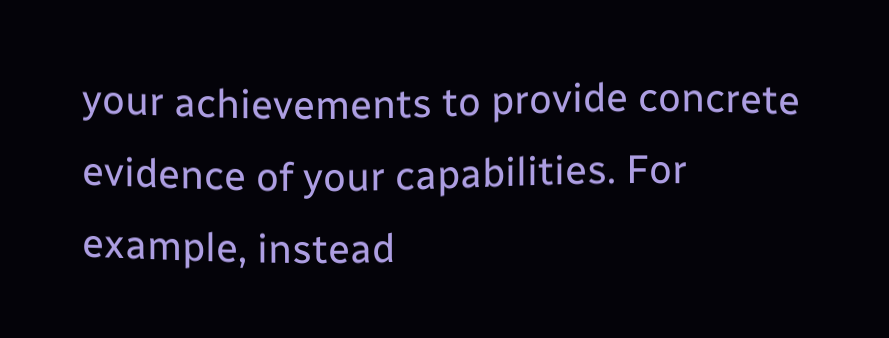your achievements to provide concrete evidence of your capabilities. For example, instead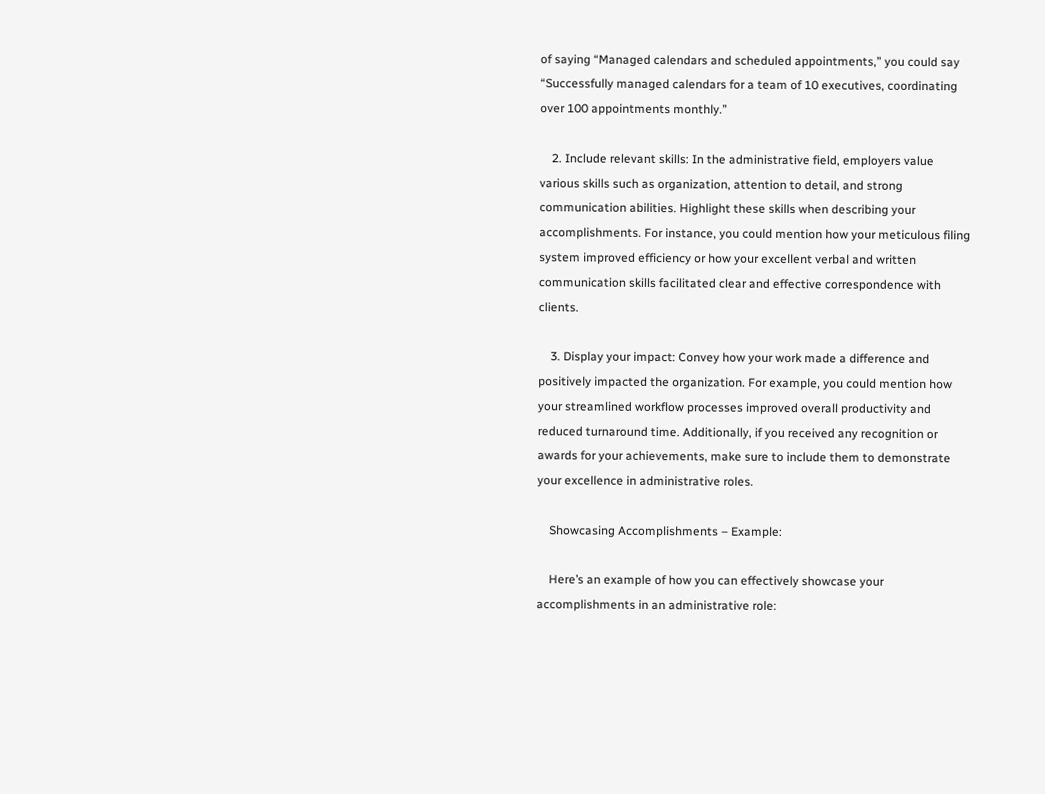of saying “Managed calendars and scheduled appointments,” you could say “Successfully managed calendars for a team of 10 executives, coordinating over 100 appointments monthly.”

    2. Include relevant skills: In the administrative field, employers value various skills such as organization, attention to detail, and strong communication abilities. Highlight these skills when describing your accomplishments. For instance, you could mention how your meticulous filing system improved efficiency or how your excellent verbal and written communication skills facilitated clear and effective correspondence with clients.

    3. Display your impact: Convey how your work made a difference and positively impacted the organization. For example, you could mention how your streamlined workflow processes improved overall productivity and reduced turnaround time. Additionally, if you received any recognition or awards for your achievements, make sure to include them to demonstrate your excellence in administrative roles.

    Showcasing Accomplishments – Example:

    Here’s an example of how you can effectively showcase your accomplishments in an administrative role: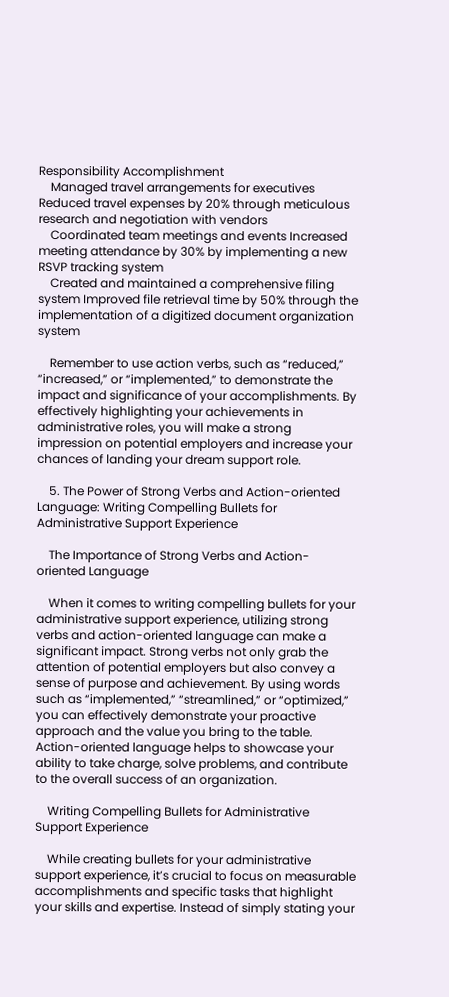Responsibility Accomplishment
    Managed travel arrangements for executives Reduced travel expenses by 20% through meticulous research and negotiation with vendors
    Coordinated team meetings and events Increased meeting attendance by 30% by implementing a new RSVP tracking system
    Created and maintained a comprehensive filing system Improved file retrieval time by 50% through the implementation of a digitized document organization system

    Remember to use action verbs, such as “reduced,” “increased,” or “implemented,” to demonstrate the impact and significance of your accomplishments. By effectively highlighting your achievements in administrative roles, you will make a strong impression on potential employers and increase your chances of landing your dream support role.

    5. The Power of Strong Verbs and Action-oriented Language: Writing Compelling Bullets for Administrative Support Experience

    The Importance of Strong Verbs and Action-oriented Language

    When it comes to writing compelling bullets for your administrative support experience, utilizing strong verbs and action-oriented language can make a significant impact. Strong verbs not only grab the attention of potential employers but also convey a sense of purpose and achievement. By using words such as “implemented,” “streamlined,” or “optimized,” you can effectively demonstrate your proactive approach and the value you bring to the table. Action-oriented language helps to showcase your ability to take charge, solve problems, and contribute to the overall success of an organization.

    Writing Compelling Bullets for Administrative Support Experience

    While creating bullets for your administrative support experience, it’s crucial to focus on measurable accomplishments and specific tasks that highlight your skills and expertise. Instead of simply stating your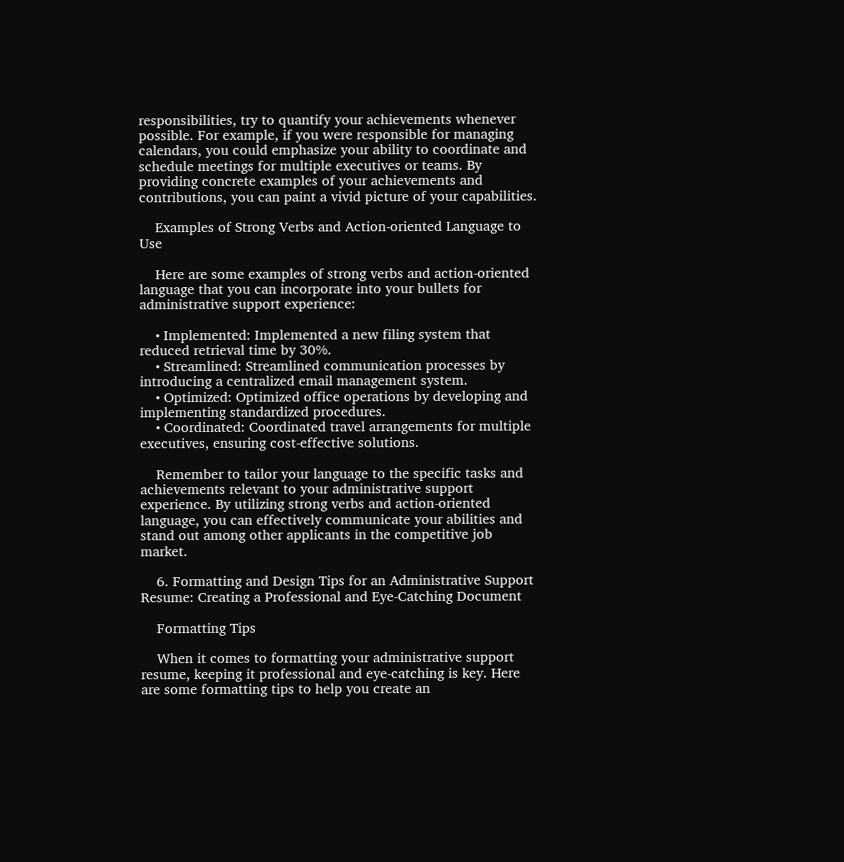responsibilities, try to quantify your achievements whenever possible. For example, if you were responsible for managing calendars, you could emphasize your ability to coordinate and schedule meetings for multiple executives or teams. By providing concrete examples of your achievements and contributions, you can paint a vivid picture of your capabilities.

    Examples of Strong Verbs and Action-oriented Language to Use

    Here are some examples of strong verbs and action-oriented language that you can incorporate into your bullets for administrative support experience:

    • Implemented: Implemented a new filing system that reduced retrieval time by 30%.
    • Streamlined: Streamlined communication processes by introducing a centralized email management system.
    • Optimized: Optimized office operations by developing and implementing standardized procedures.
    • Coordinated: Coordinated travel arrangements for multiple executives, ensuring cost-effective solutions.

    Remember to tailor your language to the specific tasks and achievements relevant to your administrative support experience. By utilizing strong verbs and action-oriented language, you can effectively communicate your abilities and stand out among other applicants in the competitive job market.

    6. Formatting and Design Tips for an Administrative Support Resume: Creating a Professional and Eye-Catching Document

    Formatting Tips

    When it comes to formatting your administrative support resume, keeping it professional and eye-catching is key. Here are some formatting tips to help you create an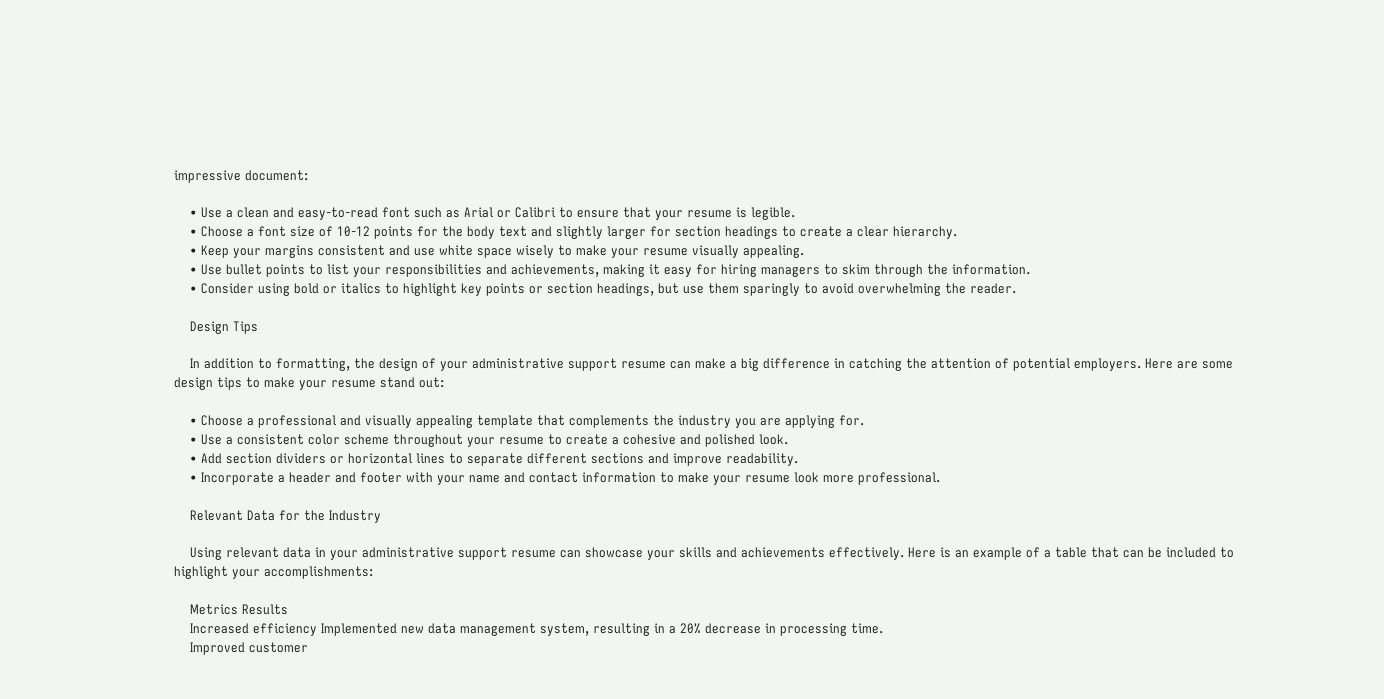impressive document:

    • Use a clean and easy-to-read font such as Arial or Calibri to ensure that your resume is legible.
    • Choose a font size of 10-12 points for the body text and slightly larger for section headings to create a clear hierarchy.
    • Keep your margins consistent and use white space wisely to make your resume visually appealing.
    • Use bullet points to list your responsibilities and achievements, making it easy for hiring managers to skim through the information.
    • Consider using bold or italics to highlight key points or section headings, but use them sparingly to avoid overwhelming the reader.

    Design Tips

    In addition to formatting, the design of your administrative support resume can make a big difference in catching the attention of potential employers. Here are some design tips to make your resume stand out:

    • Choose a professional and visually appealing template that complements the industry you are applying for.
    • Use a consistent color scheme throughout your resume to create a cohesive and polished look.
    • Add section dividers or horizontal lines to separate different sections and improve readability.
    • Incorporate a header and footer with your name and contact information to make your resume look more professional.

    Relevant Data for the Industry

    Using relevant data in your administrative support resume can showcase your skills and achievements effectively. Here is an example of a table that can be included to highlight your accomplishments:

    Metrics Results
    Increased efficiency Implemented new data management system, resulting in a 20% decrease in processing time.
    Improved customer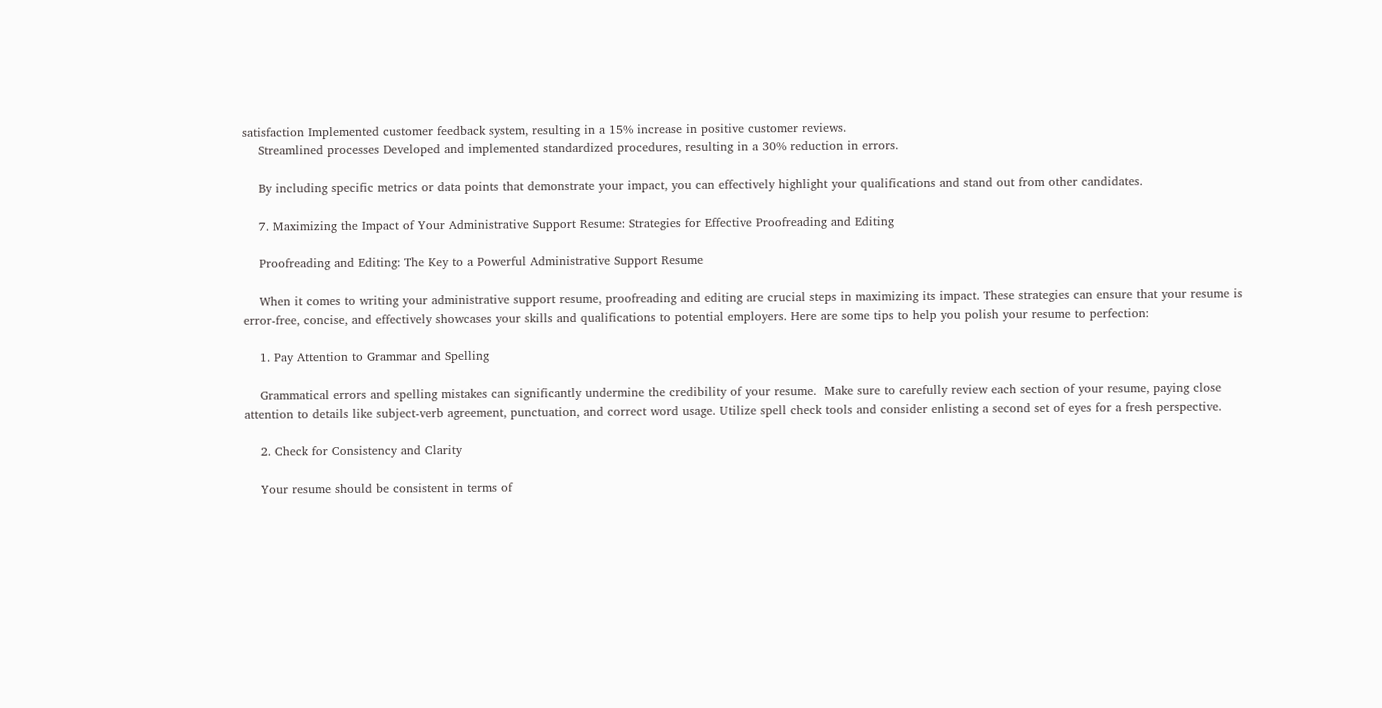satisfaction Implemented customer feedback system, resulting in a 15% increase in positive customer reviews.
    Streamlined processes Developed and implemented standardized procedures, resulting in a 30% reduction in errors.

    By including specific metrics or data points that demonstrate your impact, you can effectively highlight your qualifications and stand out from other candidates.

    7. Maximizing the Impact of Your Administrative Support Resume: Strategies for Effective Proofreading and Editing

    Proofreading and Editing: The Key to a Powerful Administrative Support Resume

    When it comes to writing your administrative support resume, proofreading and editing are crucial steps in maximizing its impact. These strategies can ensure that your resume is error-free, concise, and effectively showcases your skills and qualifications to potential employers. Here are some tips to help you polish your resume to perfection:

    1. Pay Attention to Grammar and Spelling

    Grammatical errors and spelling mistakes can significantly undermine the credibility of your resume.  Make sure to carefully review each section of your resume, paying close attention to details like subject-verb agreement, punctuation, and correct word usage. Utilize spell check tools and consider enlisting a second set of eyes for a fresh perspective.

    2. Check for Consistency and Clarity

    Your resume should be consistent in terms of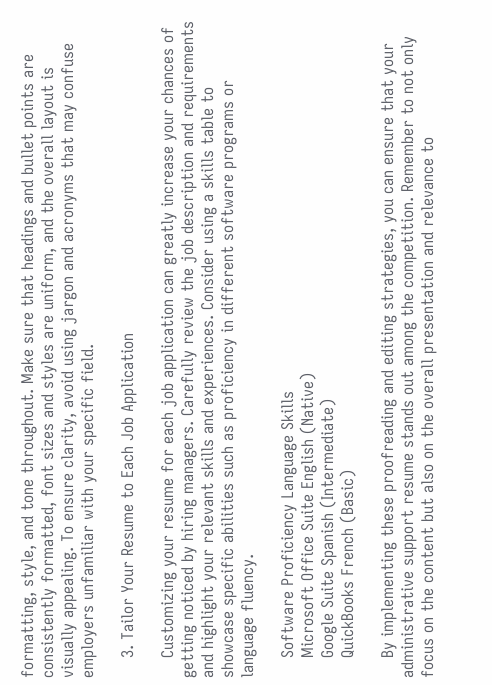formatting, style, and tone throughout. Make sure that headings and bullet points are consistently formatted, font sizes and styles are uniform, and the overall layout is visually appealing. To ensure clarity, avoid using jargon and acronyms that may confuse employers unfamiliar with your specific field.

    3. Tailor Your Resume to Each Job Application

    Customizing your resume for each job application can greatly increase your chances of getting noticed by hiring managers. Carefully review the job description and requirements and highlight your relevant skills and experiences. Consider using a skills table to showcase specific abilities such as proficiency in different software programs or language fluency.

    Software Proficiency Language Skills
    Microsoft Office Suite English (Native)
    Google Suite Spanish (Intermediate)
    QuickBooks French (Basic)

    By implementing these proofreading and editing strategies, you can ensure that your administrative support resume stands out among the competition. Remember to not only focus on the content but also on the overall presentation and relevance to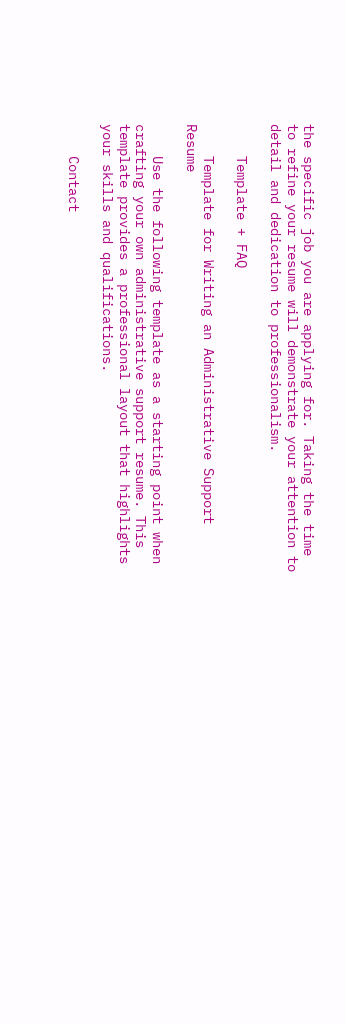the specific job you are applying for. Taking the time to refine your resume will demonstrate your attention to detail and dedication to professionalism.

    Template + FAQ

    Template for Writing an Administrative Support Resume

    Use the following template as a starting point when crafting your own administrative support resume. This template provides a professional layout that highlights your skills and qualifications.

    Contact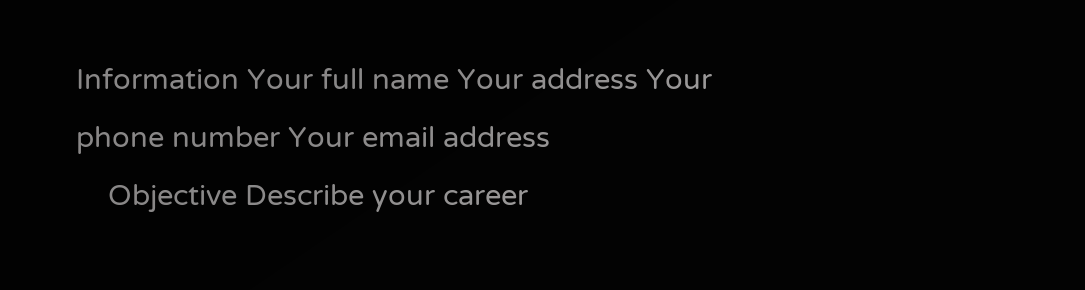Information Your full name Your address Your phone number Your email address
    Objective Describe your career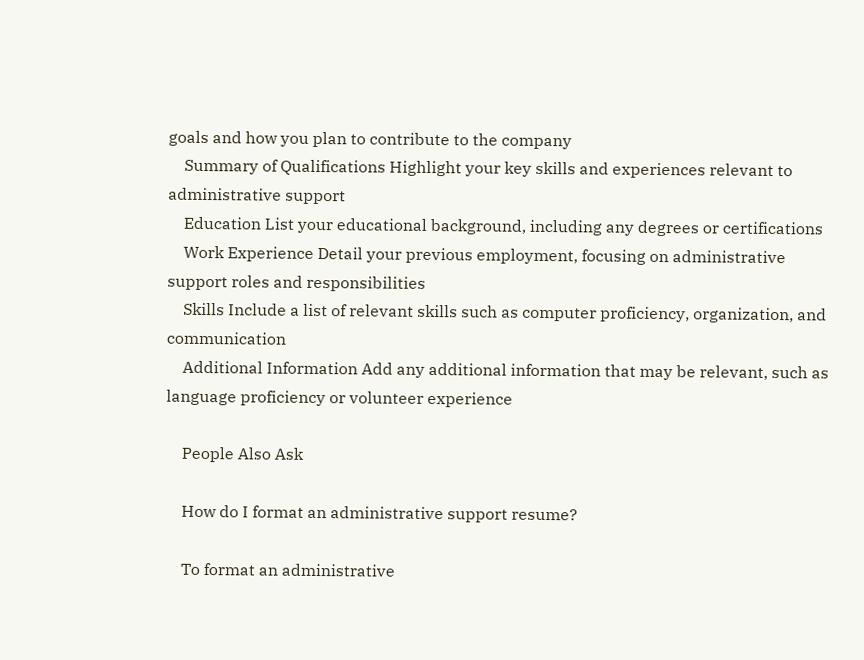goals and how you plan to contribute to the company
    Summary of Qualifications Highlight your key skills and experiences relevant to administrative support
    Education List your educational background, including any degrees or certifications
    Work Experience Detail your previous employment, focusing on administrative support roles and responsibilities
    Skills Include a list of relevant skills such as computer proficiency, organization, and communication
    Additional Information Add any additional information that may be relevant, such as language proficiency or volunteer experience

    People Also Ask

    How do I format an administrative support resume?

    To format an administrative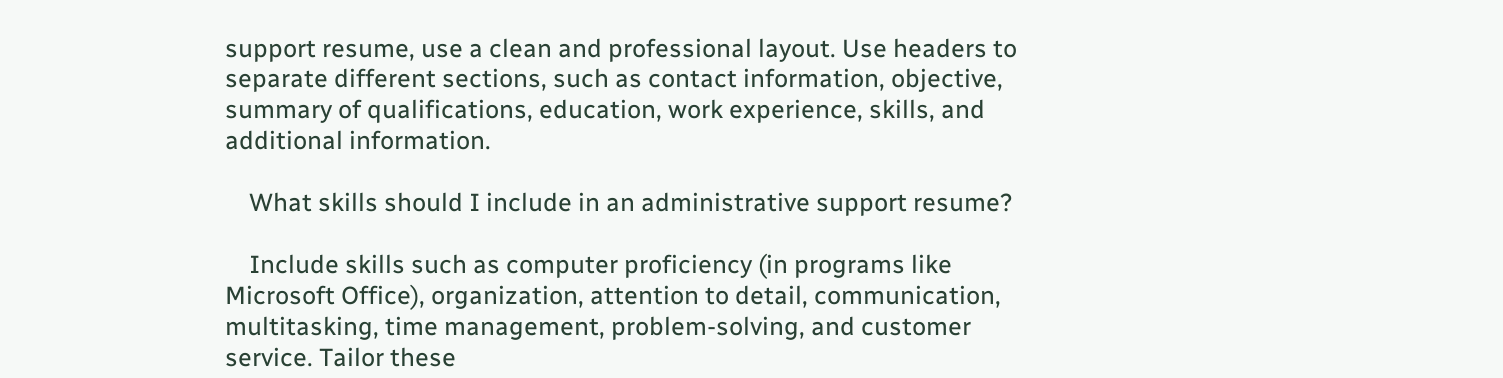support resume, use a clean and professional layout. Use headers to separate different sections, such as contact information, objective, summary of qualifications, education, work experience, skills, and additional information.

    What skills should I include in an administrative support resume?

    Include skills such as computer proficiency (in programs like Microsoft Office), organization, attention to detail, communication, multitasking, time management, problem-solving, and customer service. Tailor these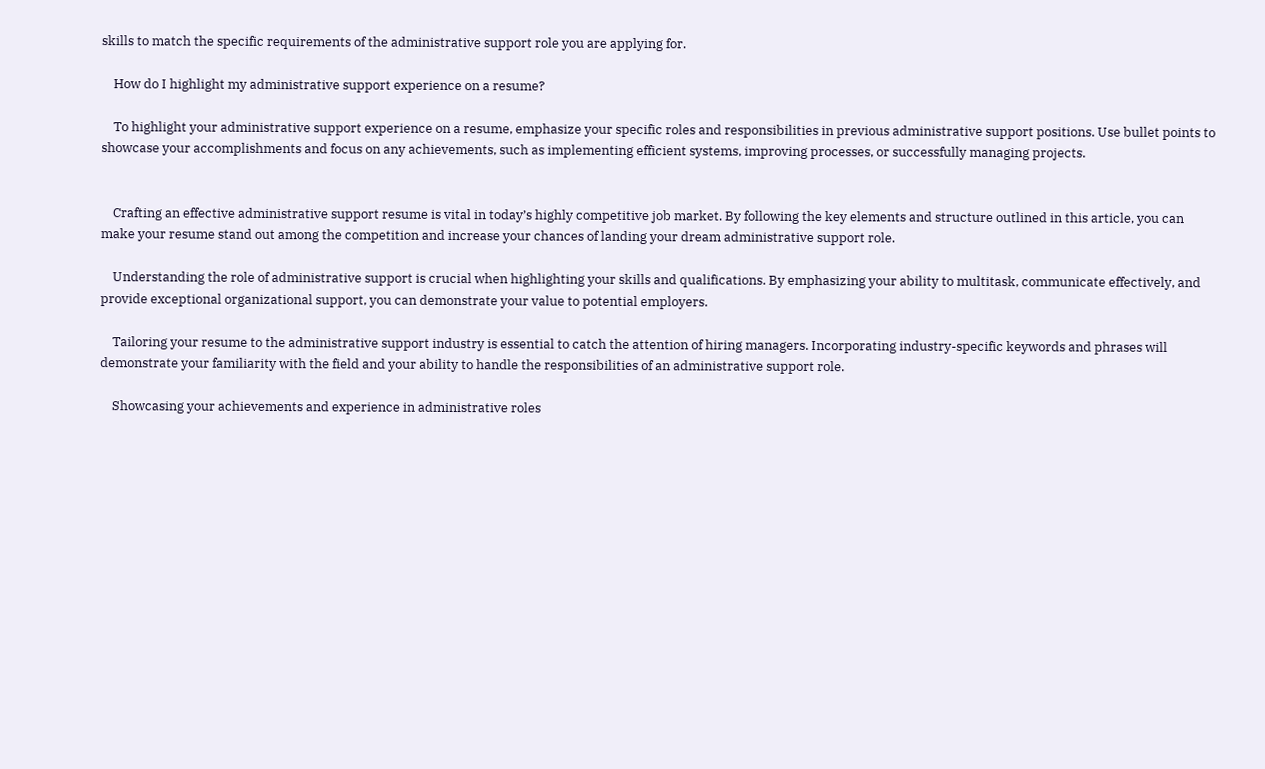skills to match the specific requirements of the administrative support role you are applying for.

    How do I highlight my administrative support experience on a resume?

    To highlight your administrative support experience on a resume, emphasize your specific roles and responsibilities in previous administrative support positions. Use bullet points to showcase your accomplishments and focus on any achievements, such as implementing efficient systems, improving processes, or successfully managing projects.


    Crafting an effective administrative support resume is vital in today’s highly competitive job market. By following the key elements and structure outlined in this article, you can make your resume stand out among the competition and increase your chances of landing your dream administrative support role.

    Understanding the role of administrative support is crucial when highlighting your skills and qualifications. By emphasizing your ability to multitask, communicate effectively, and provide exceptional organizational support, you can demonstrate your value to potential employers.

    Tailoring your resume to the administrative support industry is essential to catch the attention of hiring managers. Incorporating industry-specific keywords and phrases will demonstrate your familiarity with the field and your ability to handle the responsibilities of an administrative support role.

    Showcasing your achievements and experience in administrative roles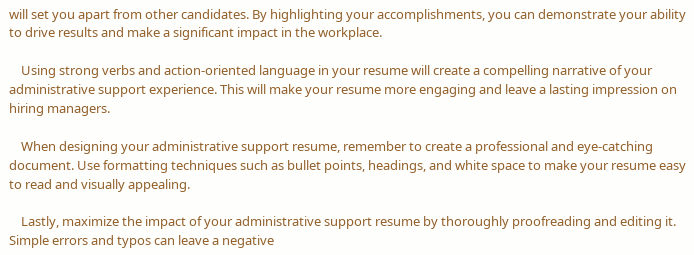will set you apart from other candidates. By highlighting your accomplishments, you can demonstrate your ability to drive results and make a significant impact in the workplace.

    Using strong verbs and action-oriented language in your resume will create a compelling narrative of your administrative support experience. This will make your resume more engaging and leave a lasting impression on hiring managers.

    When designing your administrative support resume, remember to create a professional and eye-catching document. Use formatting techniques such as bullet points, headings, and white space to make your resume easy to read and visually appealing.

    Lastly, maximize the impact of your administrative support resume by thoroughly proofreading and editing it. Simple errors and typos can leave a negative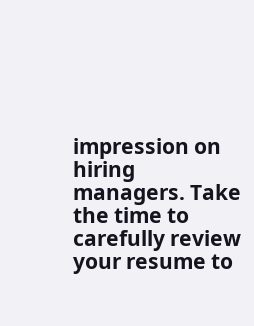impression on hiring managers. Take the time to carefully review your resume to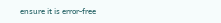ensure it is error-free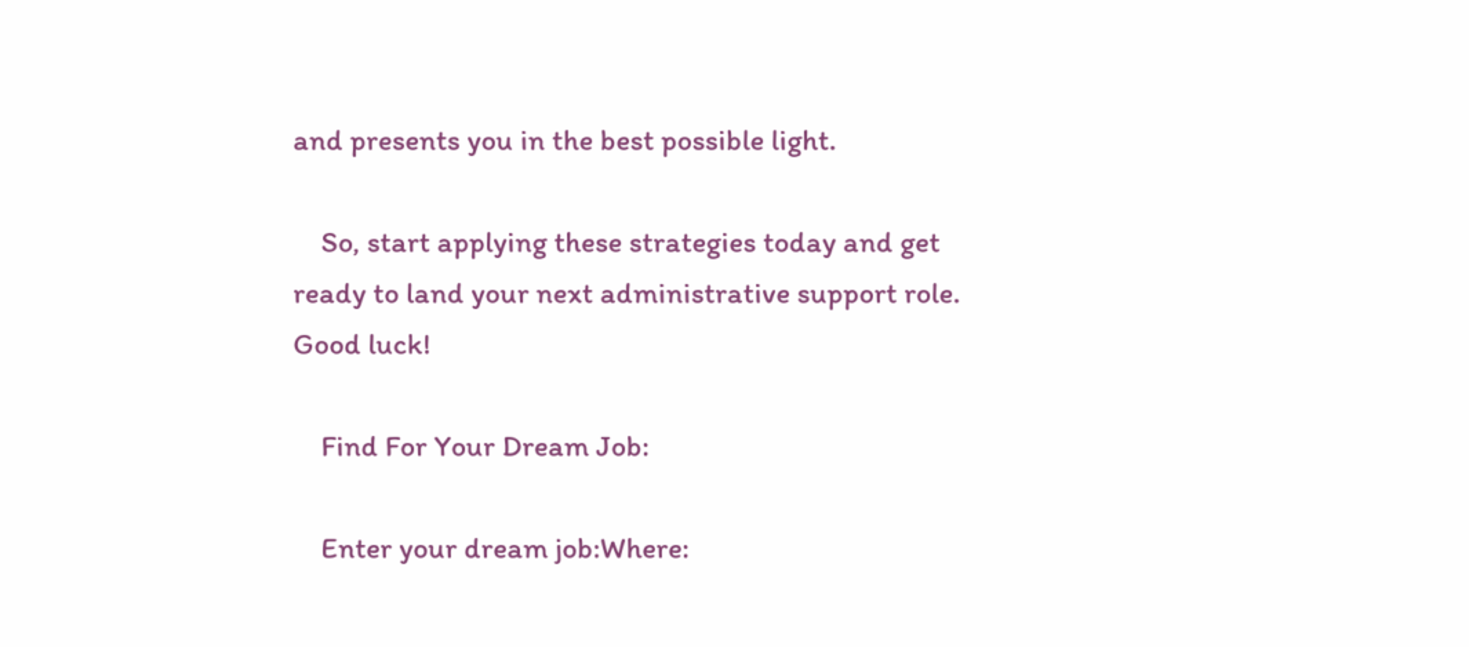and presents you in the best possible light.

    So, start applying these strategies today and get ready to land your next administrative support role. Good luck!

    Find For Your Dream Job:

    Enter your dream job:Where: